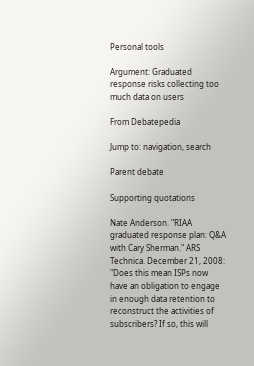Personal tools

Argument: Graduated response risks collecting too much data on users

From Debatepedia

Jump to: navigation, search

Parent debate

Supporting quotations

Nate Anderson. "RIAA graduated response plan: Q&A with Cary Sherman." ARS Technica. December 21, 2008: "Does this mean ISPs now have an obligation to engage in enough data retention to reconstruct the activities of subscribers? If so, this will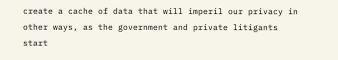create a cache of data that will imperil our privacy in other ways, as the government and private litigants start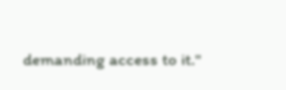demanding access to it."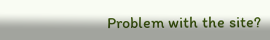Problem with the site?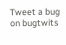Tweet a bug on bugtwits